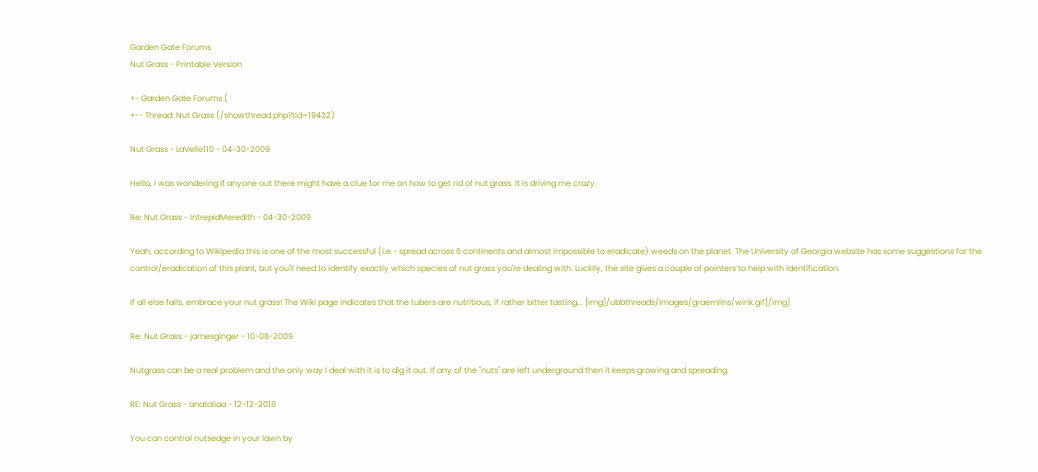Garden Gate Forums
Nut Grass - Printable Version

+- Garden Gate Forums (
+-- Thread: Nut Grass (/showthread.php?tid=19432)

Nut Grass - LaVelle110 - 04-30-2009

Hello, I was wondering if anyone out there might have a clue for me on how to get rid of nut grass. It is driving me crazy.

Re: Nut Grass - IntrepidMeredith - 04-30-2009

Yeah, according to Wikipedia this is one of the most successful (i.e.- spread across 6 continents and almost impossible to eradicate) weeds on the planet. The University of Georgia website has some suggestions for the control/eradication of this plant, but you'll need to identify exactly which species of nut grass you're dealing with. Luckily, the site gives a couple of pointers to help with identification.

If all else fails, embrace your nut grass! The Wiki page indicates that the tubers are nutritious, if rather bitter tasting... [img]/ubbthreads/images/graemlins/wink.gif[/img]

Re: Nut Grass - jamesginger - 10-08-2009

Nutgrass can be a real problem and the only way I deal with it is to dig it out. If any of the "nuts" are left underground then it keeps growing and spreading.

RE: Nut Grass - anatoliaa - 12-12-2018

You can control nutsedge in your lawn by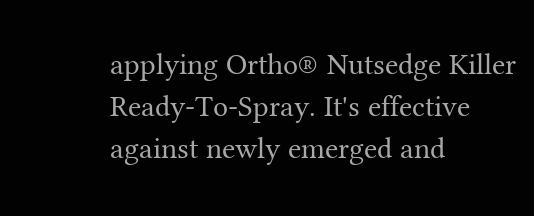applying Ortho® Nutsedge Killer Ready-To-Spray. It's effective against newly emerged and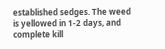established sedges. The weed is yellowed in 1-2 days, and complete kill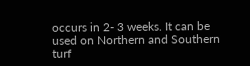occurs in 2- 3 weeks. It can be used on Northern and Southern turf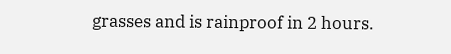grasses and is rainproof in 2 hours.